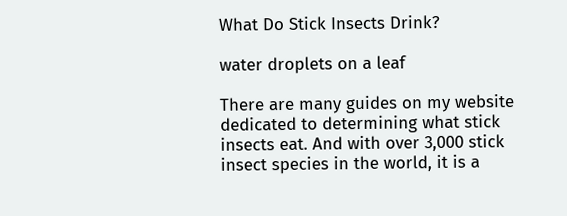What Do Stick Insects Drink?

water droplets on a leaf

There are many guides on my website dedicated to determining what stick insects eat. And with over 3,000 stick insect species in the world, it is a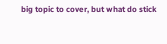big topic to cover, but what do stick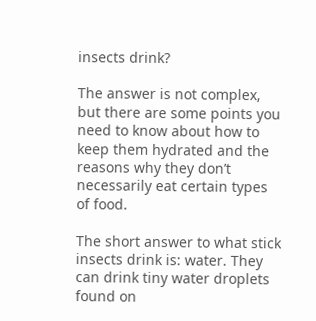insects drink?

The answer is not complex, but there are some points you need to know about how to keep them hydrated and the reasons why they don’t necessarily eat certain types of food.

The short answer to what stick insects drink is: water. They can drink tiny water droplets found on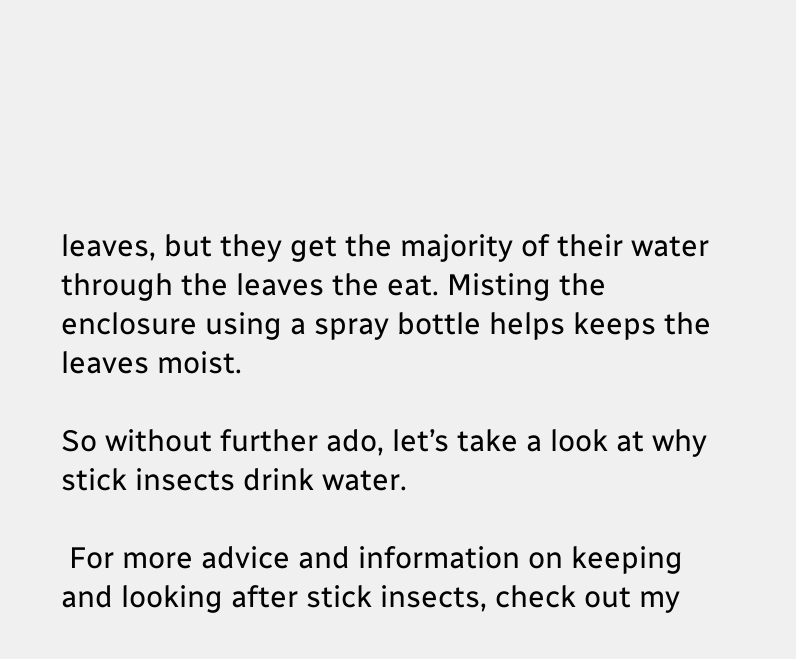leaves, but they get the majority of their water through the leaves the eat. Misting the enclosure using a spray bottle helps keeps the leaves moist.

So without further ado, let’s take a look at why stick insects drink water.

 For more advice and information on keeping and looking after stick insects, check out my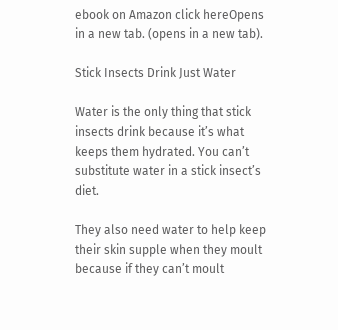ebook on Amazon click hereOpens in a new tab. (opens in a new tab).

Stick Insects Drink Just Water

Water is the only thing that stick insects drink because it’s what keeps them hydrated. You can’t substitute water in a stick insect’s diet.

They also need water to help keep their skin supple when they moult because if they can’t moult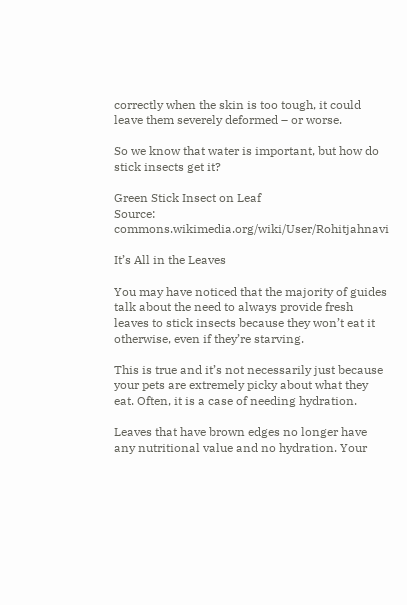correctly when the skin is too tough, it could leave them severely deformed – or worse.

So we know that water is important, but how do stick insects get it?

Green Stick Insect on Leaf
Source: commons.wikimedia.org/wiki/User/Rohitjahnavi

It’s All in the Leaves

You may have noticed that the majority of guides talk about the need to always provide fresh leaves to stick insects because they won’t eat it otherwise, even if they’re starving.

This is true and it’s not necessarily just because your pets are extremely picky about what they eat. Often, it is a case of needing hydration.

Leaves that have brown edges no longer have any nutritional value and no hydration. Your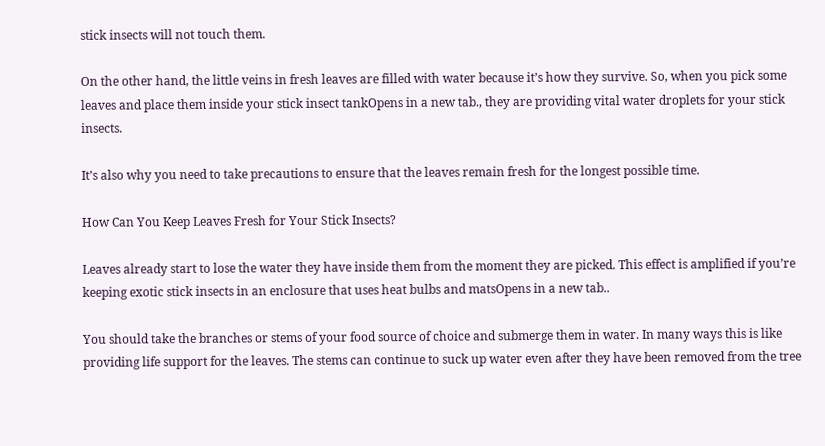stick insects will not touch them.

On the other hand, the little veins in fresh leaves are filled with water because it’s how they survive. So, when you pick some leaves and place them inside your stick insect tankOpens in a new tab., they are providing vital water droplets for your stick insects.

It’s also why you need to take precautions to ensure that the leaves remain fresh for the longest possible time.

How Can You Keep Leaves Fresh for Your Stick Insects?

Leaves already start to lose the water they have inside them from the moment they are picked. This effect is amplified if you’re keeping exotic stick insects in an enclosure that uses heat bulbs and matsOpens in a new tab..

You should take the branches or stems of your food source of choice and submerge them in water. In many ways this is like providing life support for the leaves. The stems can continue to suck up water even after they have been removed from the tree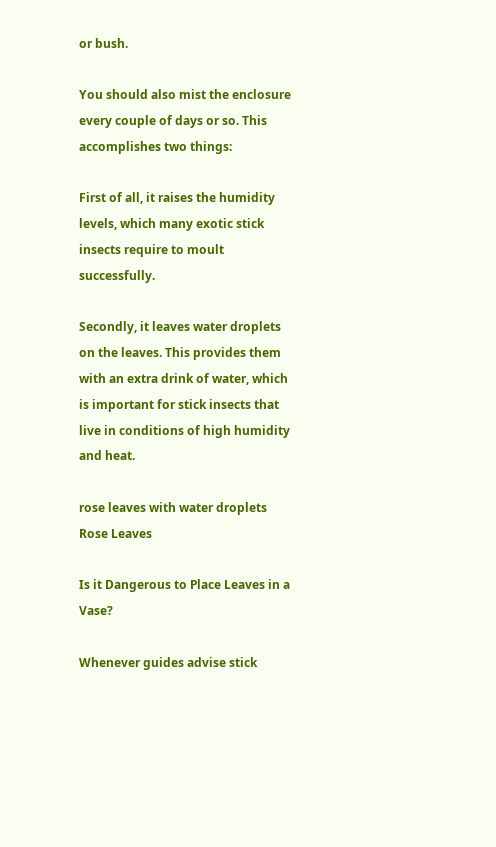or bush.

You should also mist the enclosure every couple of days or so. This accomplishes two things:

First of all, it raises the humidity levels, which many exotic stick insects require to moult successfully.

Secondly, it leaves water droplets on the leaves. This provides them with an extra drink of water, which is important for stick insects that live in conditions of high humidity and heat.

rose leaves with water droplets
Rose Leaves

Is it Dangerous to Place Leaves in a Vase?

Whenever guides advise stick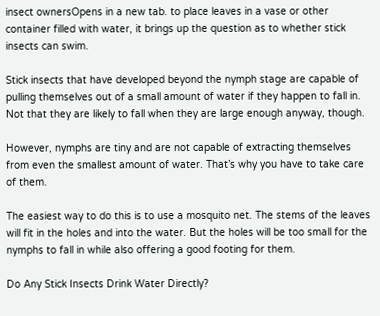insect ownersOpens in a new tab. to place leaves in a vase or other container filled with water, it brings up the question as to whether stick insects can swim.

Stick insects that have developed beyond the nymph stage are capable of pulling themselves out of a small amount of water if they happen to fall in. Not that they are likely to fall when they are large enough anyway, though.

However, nymphs are tiny and are not capable of extracting themselves from even the smallest amount of water. That’s why you have to take care of them.

The easiest way to do this is to use a mosquito net. The stems of the leaves will fit in the holes and into the water. But the holes will be too small for the nymphs to fall in while also offering a good footing for them.

Do Any Stick Insects Drink Water Directly?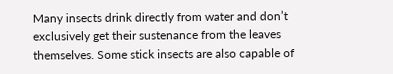Many insects drink directly from water and don’t exclusively get their sustenance from the leaves themselves. Some stick insects are also capable of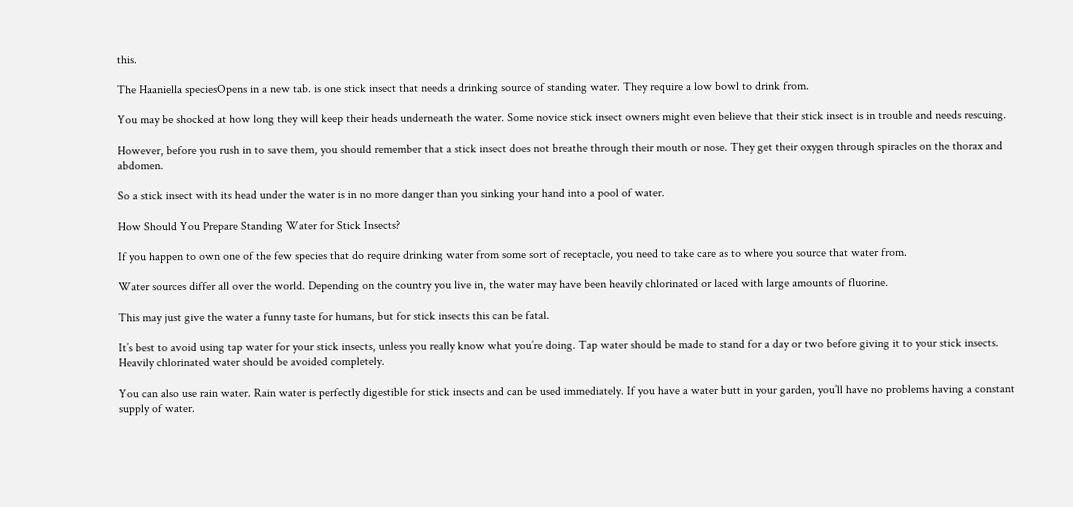this.

The Haaniella speciesOpens in a new tab. is one stick insect that needs a drinking source of standing water. They require a low bowl to drink from.

You may be shocked at how long they will keep their heads underneath the water. Some novice stick insect owners might even believe that their stick insect is in trouble and needs rescuing.

However, before you rush in to save them, you should remember that a stick insect does not breathe through their mouth or nose. They get their oxygen through spiracles on the thorax and abdomen.

So a stick insect with its head under the water is in no more danger than you sinking your hand into a pool of water.

How Should You Prepare Standing Water for Stick Insects?

If you happen to own one of the few species that do require drinking water from some sort of receptacle, you need to take care as to where you source that water from.

Water sources differ all over the world. Depending on the country you live in, the water may have been heavily chlorinated or laced with large amounts of fluorine.

This may just give the water a funny taste for humans, but for stick insects this can be fatal.

It’s best to avoid using tap water for your stick insects, unless you really know what you’re doing. Tap water should be made to stand for a day or two before giving it to your stick insects. Heavily chlorinated water should be avoided completely.

You can also use rain water. Rain water is perfectly digestible for stick insects and can be used immediately. If you have a water butt in your garden, you’ll have no problems having a constant supply of water.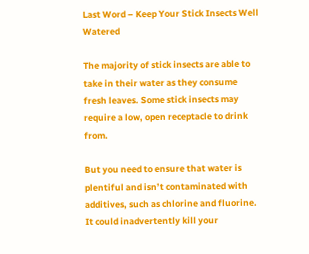Last Word – Keep Your Stick Insects Well Watered

The majority of stick insects are able to take in their water as they consume fresh leaves. Some stick insects may require a low, open receptacle to drink from.

But you need to ensure that water is plentiful and isn’t contaminated with additives, such as chlorine and fluorine. It could inadvertently kill your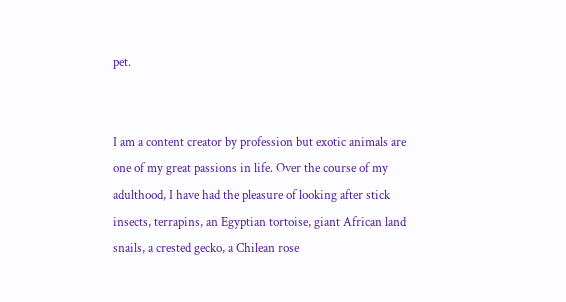pet.


I am a content creator by profession but exotic animals are one of my great passions in life. Over the course of my adulthood, I have had the pleasure of looking after stick insects, terrapins, an Egyptian tortoise, giant African land snails, a crested gecko, a Chilean rose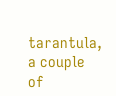tarantula, a couple of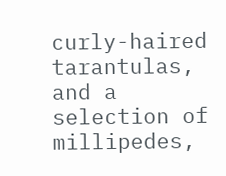curly-haired tarantulas, and a selection of millipedes,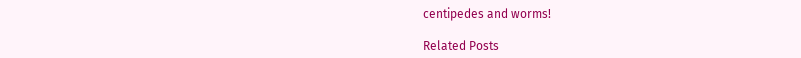centipedes and worms!

Related Posts